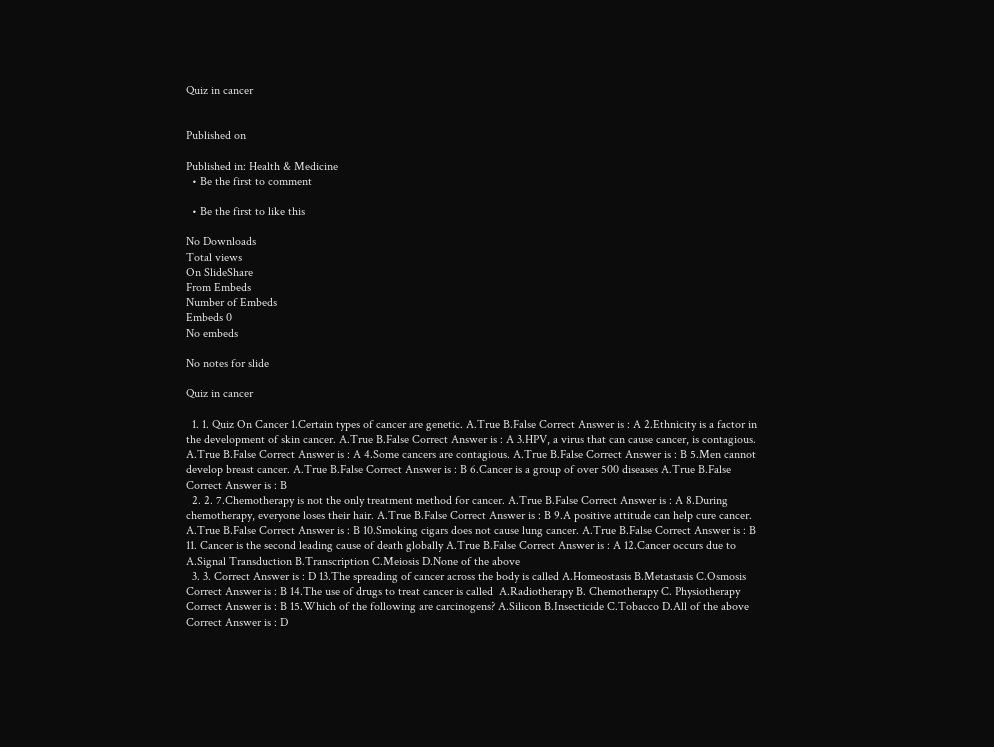Quiz in cancer


Published on

Published in: Health & Medicine
  • Be the first to comment

  • Be the first to like this

No Downloads
Total views
On SlideShare
From Embeds
Number of Embeds
Embeds 0
No embeds

No notes for slide

Quiz in cancer

  1. 1. Quiz On Cancer 1.Certain types of cancer are genetic. A.True B.False Correct Answer is : A 2.Ethnicity is a factor in the development of skin cancer. A.True B.False Correct Answer is : A 3.HPV, a virus that can cause cancer, is contagious. A.True B.False Correct Answer is : A 4.Some cancers are contagious. A.True B.False Correct Answer is : B 5.Men cannot develop breast cancer. A.True B.False Correct Answer is : B 6.Cancer is a group of over 500 diseases A.True B.False Correct Answer is : B
  2. 2. 7.Chemotherapy is not the only treatment method for cancer. A.True B.False Correct Answer is : A 8.During chemotherapy, everyone loses their hair. A.True B.False Correct Answer is : B 9.A positive attitude can help cure cancer. A.True B.False Correct Answer is : B 10.Smoking cigars does not cause lung cancer. A.True B.False Correct Answer is : B 11. Cancer is the second leading cause of death globally A.True B.False Correct Answer is : A 12.Cancer occurs due to A.Signal Transduction B.Transcription C.Meiosis D.None of the above
  3. 3. Correct Answer is : D 13.The spreading of cancer across the body is called A.Homeostasis B.Metastasis C.Osmosis Correct Answer is : B 14.The use of drugs to treat cancer is called  A.Radiotherapy B. Chemotherapy C. Physiotherapy Correct Answer is : B 15.Which of the following are carcinogens? A.Silicon B.Insecticide C.Tobacco D.All of the above Correct Answer is : D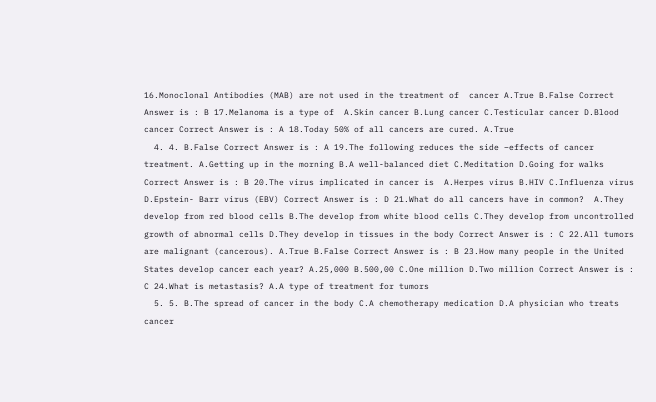16.Monoclonal Antibodies (MAB) are not used in the treatment of  cancer A.True B.False Correct Answer is : B 17.Melanoma is a type of  A.Skin cancer B.Lung cancer C.Testicular cancer D.Blood cancer Correct Answer is : A 18.Today 50% of all cancers are cured. A.True
  4. 4. B.False Correct Answer is : A 19.The following reduces the side –effects of cancer treatment. A.Getting up in the morning B.A well-balanced diet C.Meditation D.Going for walks Correct Answer is : B 20.The virus implicated in cancer is  A.Herpes virus B.HIV C.Influenza virus D.Epstein- Barr virus (EBV) Correct Answer is : D 21.What do all cancers have in common?  A.They develop from red blood cells B.The develop from white blood cells C.They develop from uncontrolled growth of abnormal cells D.They develop in tissues in the body Correct Answer is : C 22.All tumors are malignant (cancerous). A.True B.False Correct Answer is : B 23.How many people in the United States develop cancer each year? A.25,000 B.500,00 C.One million D.Two million Correct Answer is : C 24.What is metastasis? A.A type of treatment for tumors
  5. 5. B.The spread of cancer in the body C.A chemotherapy medication D.A physician who treats cancer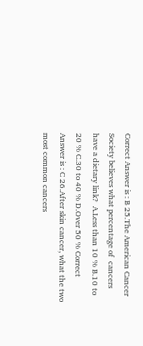Correct Answer is : B 25.The American Cancer Society believes what percentage of  cancers have a dietary link?  A.Less than 10 % B.10 to 20 % C.30 to 40 % D.Over 50 % Correct Answer is : C 26.After skin cancer, what the two most common cancers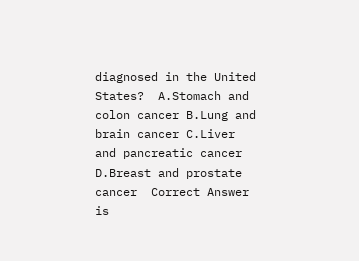diagnosed in the United States?  A.Stomach and colon cancer B.Lung and brain cancer C.Liver and pancreatic cancer D.Breast and prostate cancer  Correct Answer is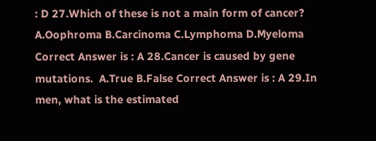: D 27.Which of these is not a main form of cancer?  A.Oophroma B.Carcinoma C.Lymphoma D.Myeloma Correct Answer is : A 28.Cancer is caused by gene mutations.  A.True B.False Correct Answer is : A 29.In men, what is the estimated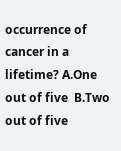occurrence of cancer in a  lifetime? A.One out of five  B.Two out of five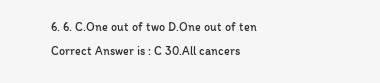6. 6. C.One out of two D.One out of ten Correct Answer is : C 30.All cancers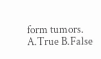form tumors.  A.True B.False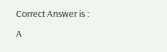Correct Answer is : A